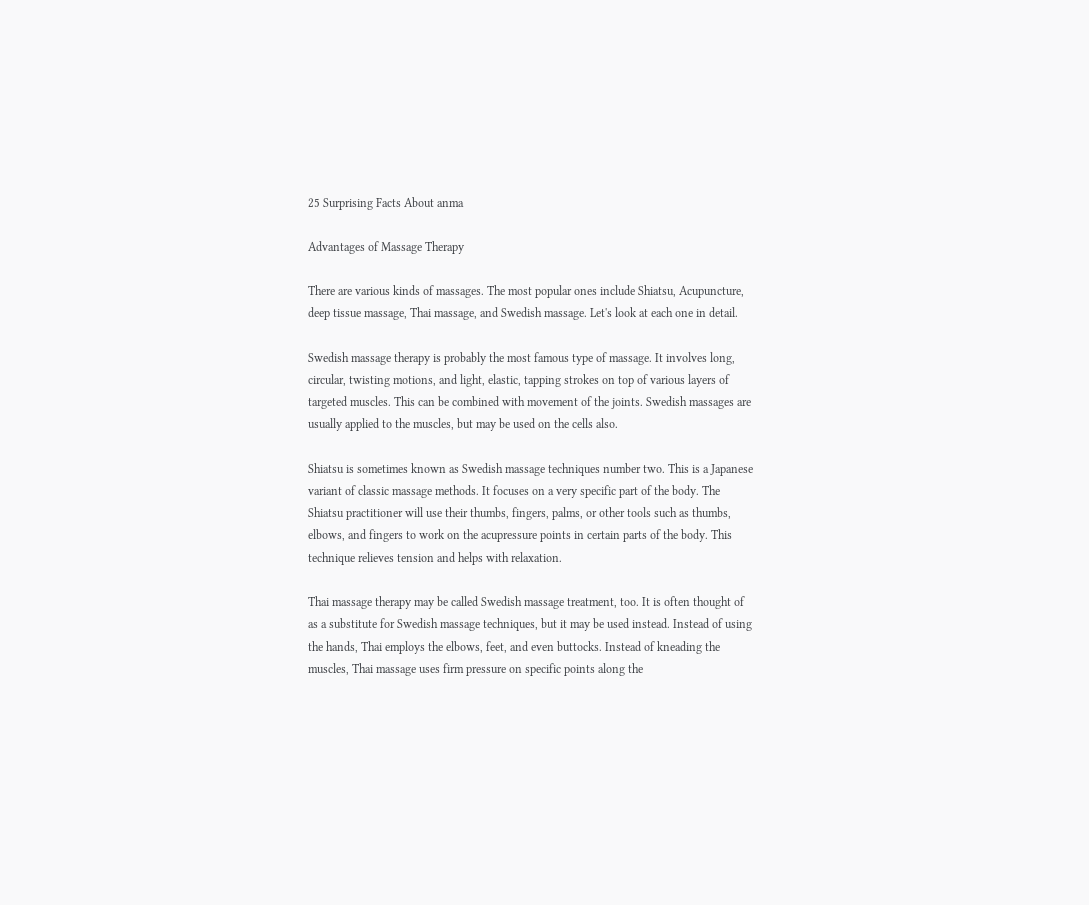25 Surprising Facts About anma

Advantages of Massage Therapy

There are various kinds of massages. The most popular ones include Shiatsu, Acupuncture, deep tissue massage, Thai massage, and Swedish massage. Let's look at each one in detail.

Swedish massage therapy is probably the most famous type of massage. It involves long, circular, twisting motions, and light, elastic, tapping strokes on top of various layers of targeted muscles. This can be combined with movement of the joints. Swedish massages are usually applied to the muscles, but may be used on the cells also.

Shiatsu is sometimes known as Swedish massage techniques number two. This is a Japanese variant of classic massage methods. It focuses on a very specific part of the body. The Shiatsu practitioner will use their thumbs, fingers, palms, or other tools such as thumbs, elbows, and fingers to work on the acupressure points in certain parts of the body. This technique relieves tension and helps with relaxation.

Thai massage therapy may be called Swedish massage treatment, too. It is often thought of as a substitute for Swedish massage techniques, but it may be used instead. Instead of using the hands, Thai employs the elbows, feet, and even buttocks. Instead of kneading the muscles, Thai massage uses firm pressure on specific points along the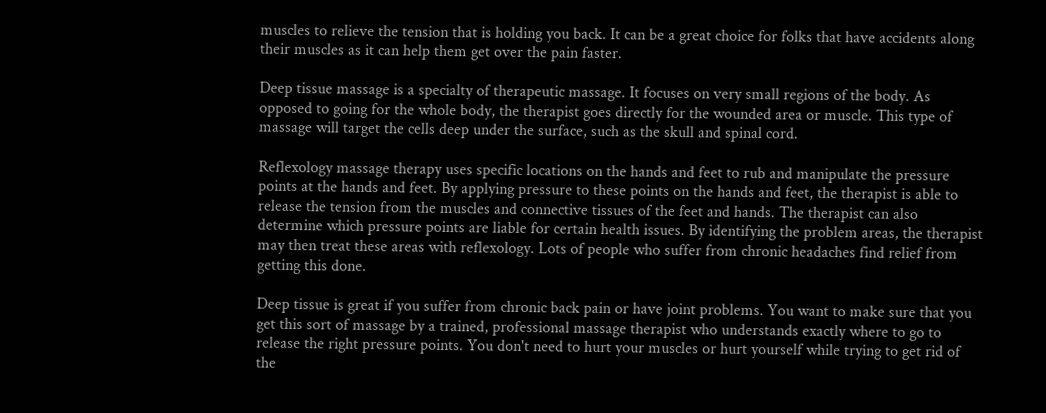muscles to relieve the tension that is holding you back. It can be a great choice for folks that have accidents along their muscles as it can help them get over the pain faster.

Deep tissue massage is a specialty of therapeutic massage. It focuses on very small regions of the body. As opposed to going for the whole body, the therapist goes directly for the wounded area or muscle. This type of massage will target the cells deep under the surface, such as the skull and spinal cord.

Reflexology massage therapy uses specific locations on the hands and feet to rub and manipulate the pressure points at the hands and feet. By applying pressure to these points on the hands and feet, the therapist is able to release the tension from the muscles and connective tissues of the feet and hands. The therapist can also determine which pressure points are liable for certain health issues. By identifying the problem areas, the therapist may then treat these areas with reflexology. Lots of people who suffer from chronic headaches find relief from getting this done.

Deep tissue is great if you suffer from chronic back pain or have joint problems. You want to make sure that you get this sort of massage by a trained, professional massage therapist who understands exactly where to go to release the right pressure points. You don't need to hurt your muscles or hurt yourself while trying to get rid of the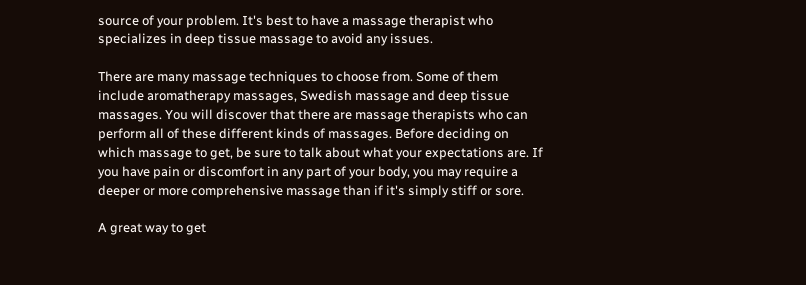source of your problem. It's best to have a massage therapist who specializes in deep tissue massage to avoid any issues.

There are many massage techniques to choose from. Some of them include aromatherapy massages, Swedish massage and deep tissue massages. You will discover that there are massage therapists who can perform all of these different kinds of massages. Before deciding on which massage to get, be sure to talk about what your expectations are. If you have pain or discomfort in any part of your body, you may require a deeper or more comprehensive massage than if it's simply stiff or sore.

A great way to get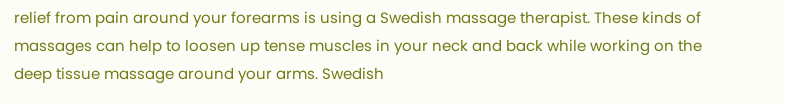relief from pain around your forearms is using a Swedish massage therapist. These kinds of massages can help to loosen up tense muscles in your neck and back while working on the deep tissue massage around your arms. Swedish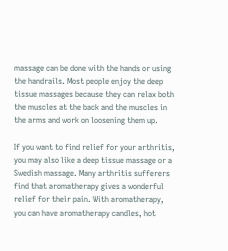massage can be done with the hands or using the handrails. Most people enjoy the deep tissue massages because they can relax both the muscles at the back and the muscles in the arms and work on loosening them up.

If you want to find relief for your arthritis, you may also like a deep tissue massage or a Swedish massage. Many arthritis sufferers find that aromatherapy gives a wonderful relief for their pain. With aromatherapy, you can have aromatherapy candles, hot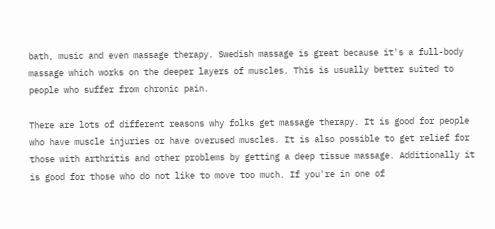bath, music and even massage therapy. Swedish massage is great because it's a full-body massage which works on the deeper layers of muscles. This is usually better suited to people who suffer from chronic pain.

There are lots of different reasons why folks get massage therapy. It is good for people who have muscle injuries or have overused muscles. It is also possible to get relief for those with arthritis and other problems by getting a deep tissue massage. Additionally it is good for those who do not like to move too much. If you're in one of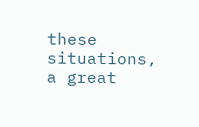these situations, a great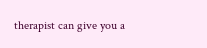therapist can give you a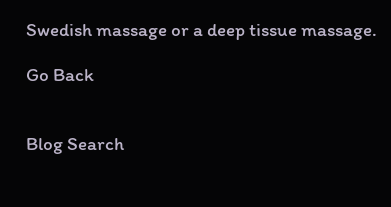Swedish massage or a deep tissue massage.

Go Back


Blog Search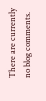There are currently no blog comments.